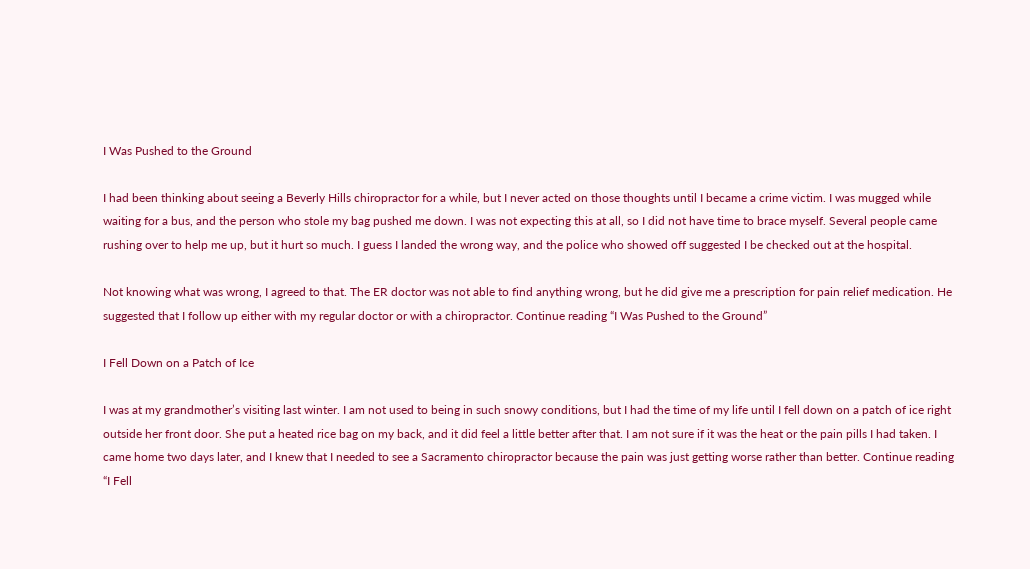I Was Pushed to the Ground

I had been thinking about seeing a Beverly Hills chiropractor for a while, but I never acted on those thoughts until I became a crime victim. I was mugged while waiting for a bus, and the person who stole my bag pushed me down. I was not expecting this at all, so I did not have time to brace myself. Several people came rushing over to help me up, but it hurt so much. I guess I landed the wrong way, and the police who showed off suggested I be checked out at the hospital.

Not knowing what was wrong, I agreed to that. The ER doctor was not able to find anything wrong, but he did give me a prescription for pain relief medication. He suggested that I follow up either with my regular doctor or with a chiropractor. Continue reading “I Was Pushed to the Ground”

I Fell Down on a Patch of Ice

I was at my grandmother’s visiting last winter. I am not used to being in such snowy conditions, but I had the time of my life until I fell down on a patch of ice right outside her front door. She put a heated rice bag on my back, and it did feel a little better after that. I am not sure if it was the heat or the pain pills I had taken. I came home two days later, and I knew that I needed to see a Sacramento chiropractor because the pain was just getting worse rather than better. Continue reading “I Fell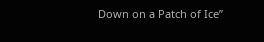Down on a Patch of Ice”